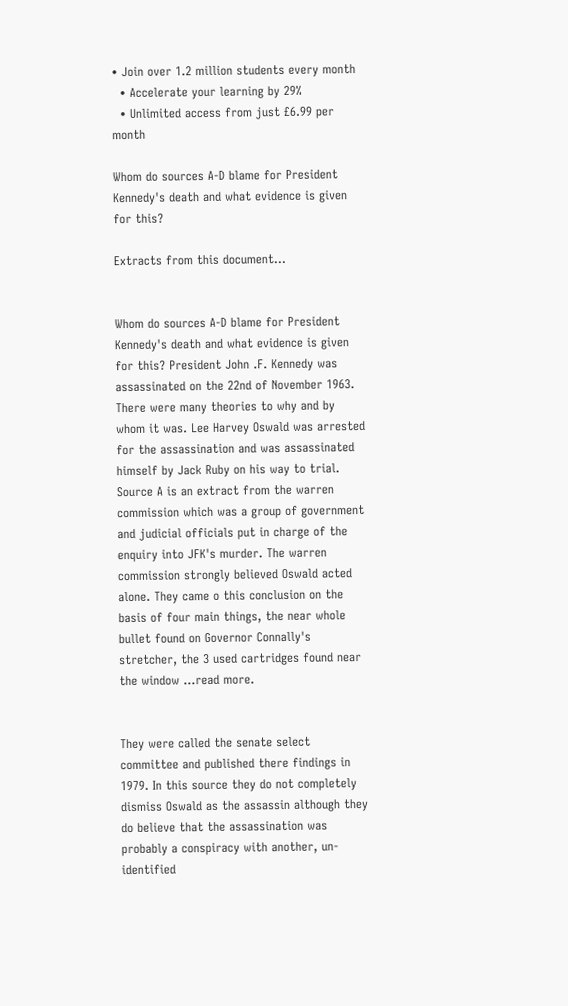• Join over 1.2 million students every month
  • Accelerate your learning by 29%
  • Unlimited access from just £6.99 per month

Whom do sources A-D blame for President Kennedy's death and what evidence is given for this?

Extracts from this document...


Whom do sources A-D blame for President Kennedy's death and what evidence is given for this? President John .F. Kennedy was assassinated on the 22nd of November 1963. There were many theories to why and by whom it was. Lee Harvey Oswald was arrested for the assassination and was assassinated himself by Jack Ruby on his way to trial. Source A is an extract from the warren commission which was a group of government and judicial officials put in charge of the enquiry into JFK's murder. The warren commission strongly believed Oswald acted alone. They came o this conclusion on the basis of four main things, the near whole bullet found on Governor Connally's stretcher, the 3 used cartridges found near the window ...read more.


They were called the senate select committee and published there findings in 1979. In this source they do not completely dismiss Oswald as the assassin although they do believe that the assassination was probably a conspiracy with another, un-identified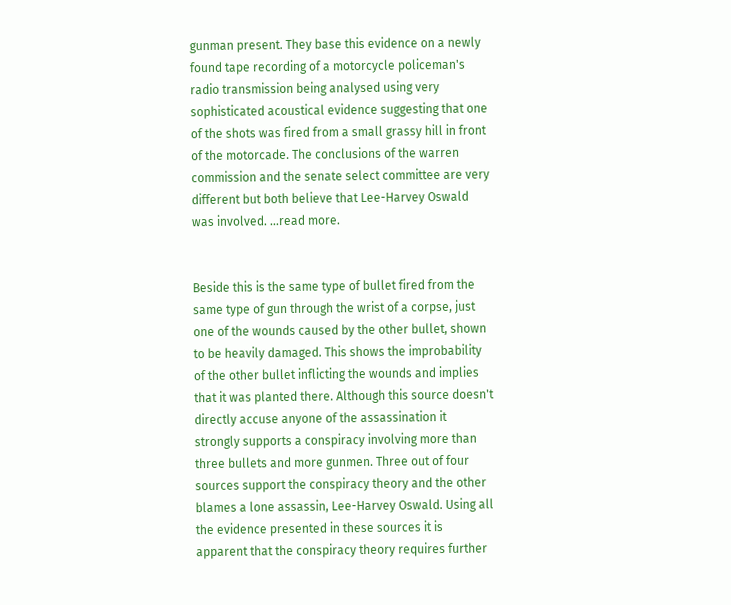gunman present. They base this evidence on a newly found tape recording of a motorcycle policeman's radio transmission being analysed using very sophisticated acoustical evidence suggesting that one of the shots was fired from a small grassy hill in front of the motorcade. The conclusions of the warren commission and the senate select committee are very different but both believe that Lee-Harvey Oswald was involved. ...read more.


Beside this is the same type of bullet fired from the same type of gun through the wrist of a corpse, just one of the wounds caused by the other bullet, shown to be heavily damaged. This shows the improbability of the other bullet inflicting the wounds and implies that it was planted there. Although this source doesn't directly accuse anyone of the assassination it strongly supports a conspiracy involving more than three bullets and more gunmen. Three out of four sources support the conspiracy theory and the other blames a lone assassin, Lee-Harvey Oswald. Using all the evidence presented in these sources it is apparent that the conspiracy theory requires further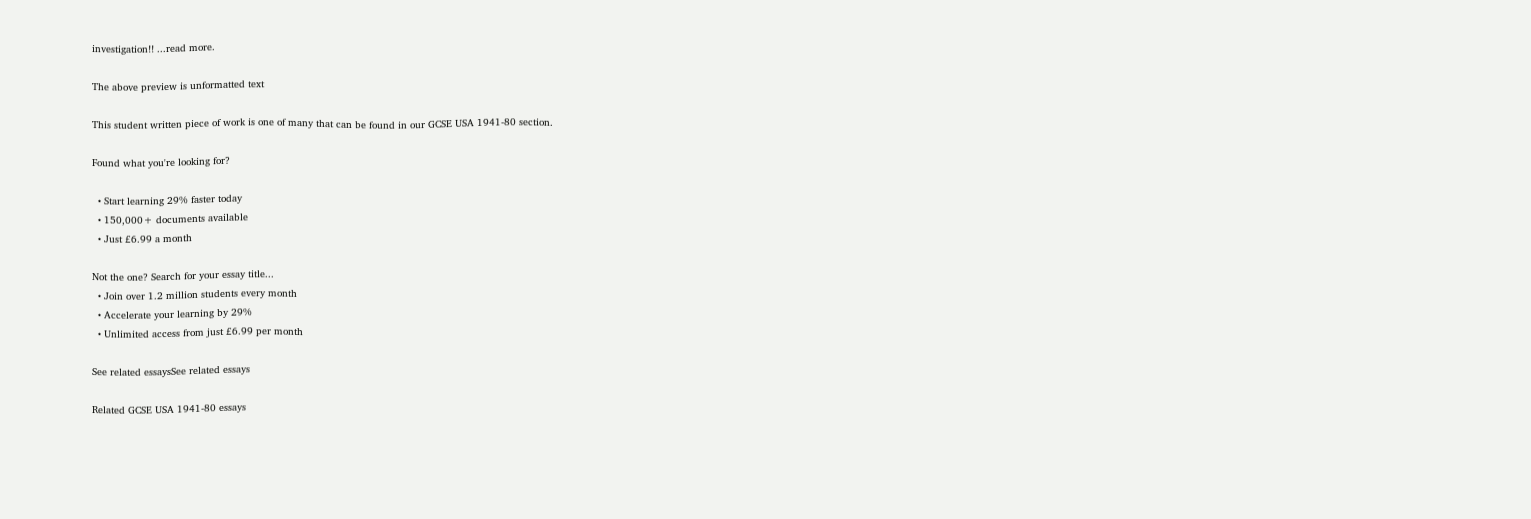investigation!! ...read more.

The above preview is unformatted text

This student written piece of work is one of many that can be found in our GCSE USA 1941-80 section.

Found what you're looking for?

  • Start learning 29% faster today
  • 150,000+ documents available
  • Just £6.99 a month

Not the one? Search for your essay title...
  • Join over 1.2 million students every month
  • Accelerate your learning by 29%
  • Unlimited access from just £6.99 per month

See related essaysSee related essays

Related GCSE USA 1941-80 essays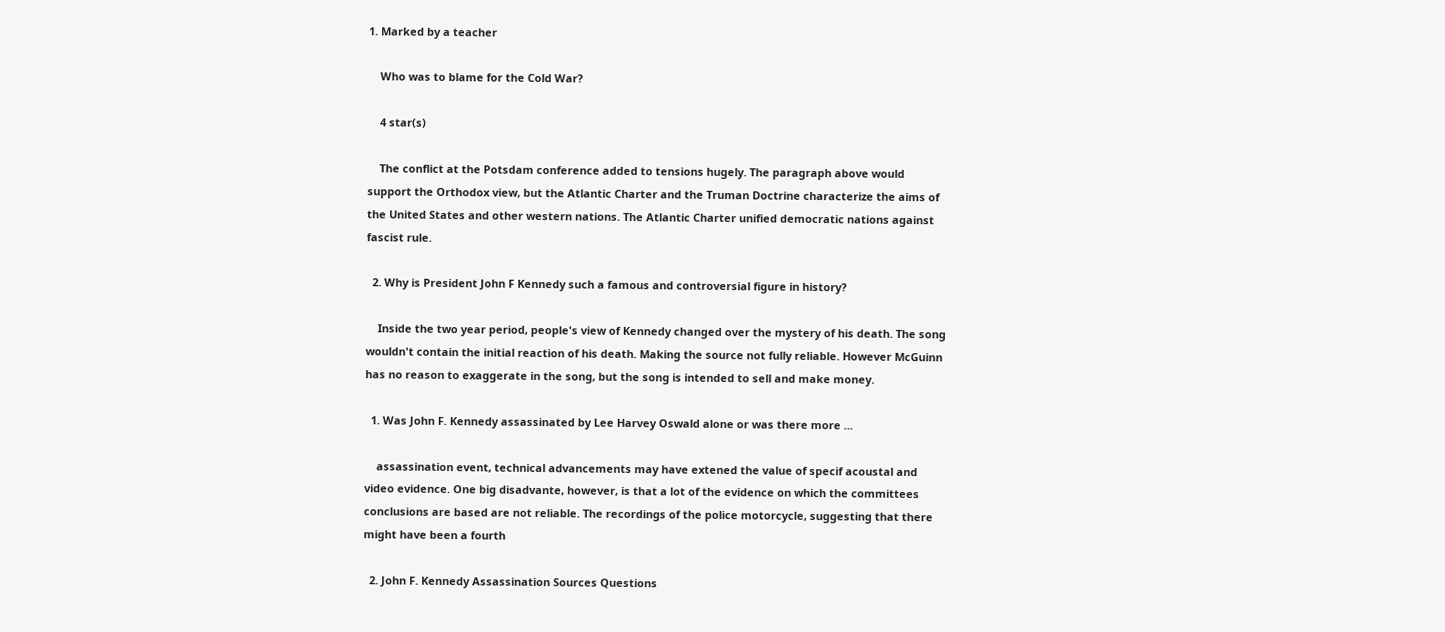1. Marked by a teacher

    Who was to blame for the Cold War?

    4 star(s)

    The conflict at the Potsdam conference added to tensions hugely. The paragraph above would support the Orthodox view, but the Atlantic Charter and the Truman Doctrine characterize the aims of the United States and other western nations. The Atlantic Charter unified democratic nations against fascist rule.

  2. Why is President John F Kennedy such a famous and controversial figure in history?

    Inside the two year period, people's view of Kennedy changed over the mystery of his death. The song wouldn't contain the initial reaction of his death. Making the source not fully reliable. However McGuinn has no reason to exaggerate in the song, but the song is intended to sell and make money.

  1. Was John F. Kennedy assassinated by Lee Harvey Oswald alone or was there more ...

    assassination event, technical advancements may have extened the value of specif acoustal and video evidence. One big disadvante, however, is that a lot of the evidence on which the committees conclusions are based are not reliable. The recordings of the police motorcycle, suggesting that there might have been a fourth

  2. John F. Kennedy Assassination Sources Questions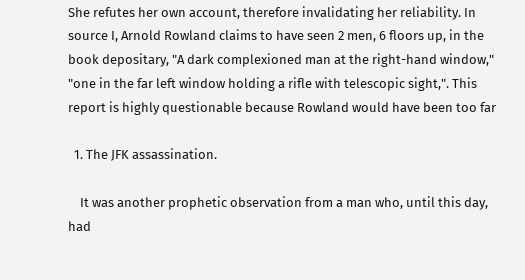She refutes her own account, therefore invalidating her reliability. In source I, Arnold Rowland claims to have seen 2 men, 6 floors up, in the book depositary, "A dark complexioned man at the right-hand window," "one in the far left window holding a rifle with telescopic sight,". This report is highly questionable because Rowland would have been too far

  1. The JFK assassination.

    It was another prophetic observation from a man who, until this day, had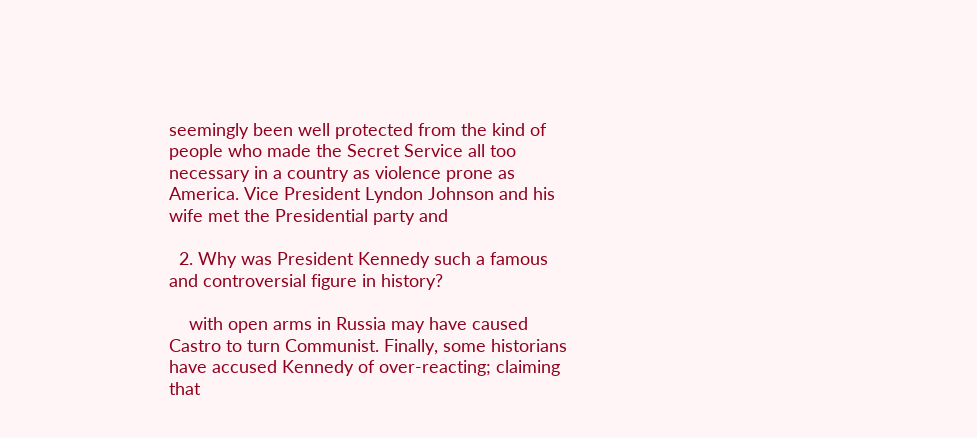seemingly been well protected from the kind of people who made the Secret Service all too necessary in a country as violence prone as America. Vice President Lyndon Johnson and his wife met the Presidential party and

  2. Why was President Kennedy such a famous and controversial figure in history?

    with open arms in Russia may have caused Castro to turn Communist. Finally, some historians have accused Kennedy of over-reacting; claiming that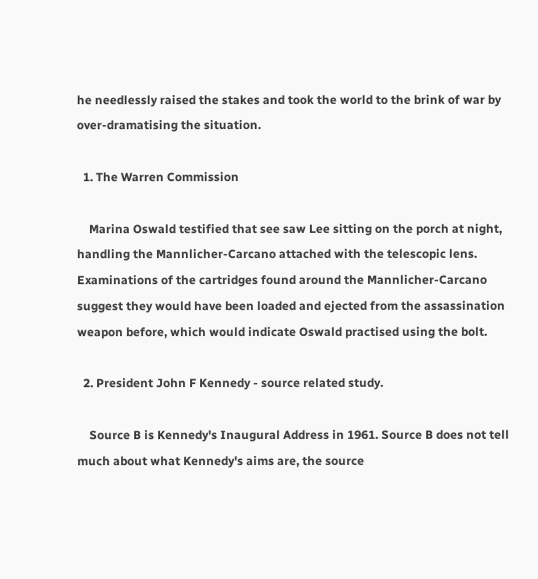he needlessly raised the stakes and took the world to the brink of war by over-dramatising the situation.

  1. The Warren Commission

    Marina Oswald testified that see saw Lee sitting on the porch at night, handling the Mannlicher-Carcano attached with the telescopic lens. Examinations of the cartridges found around the Mannlicher-Carcano suggest they would have been loaded and ejected from the assassination weapon before, which would indicate Oswald practised using the bolt.

  2. President John F Kennedy - source related study.

    Source B is Kennedy's Inaugural Address in 1961. Source B does not tell much about what Kennedy's aims are, the source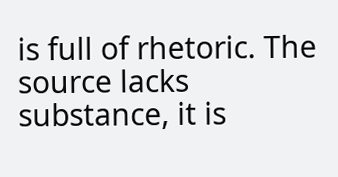is full of rhetoric. The source lacks substance, it is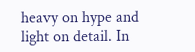heavy on hype and light on detail. In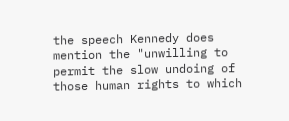the speech Kennedy does mention the "unwilling to permit the slow undoing of those human rights to which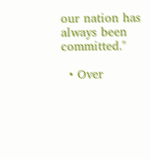our nation has always been committed."

  • Over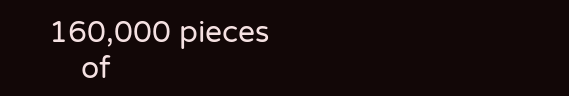160,000 pieces
    of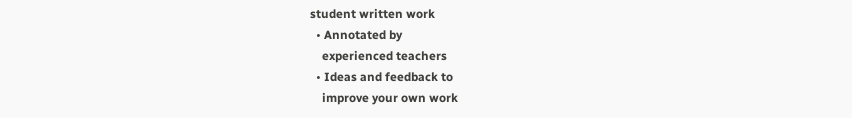student written work
  • Annotated by
    experienced teachers
  • Ideas and feedback to
    improve your own work